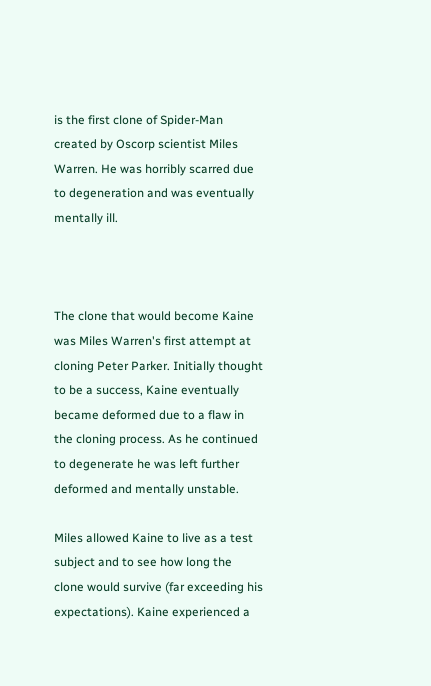is the first clone of Spider-Man created by Oscorp scientist Miles Warren. He was horribly scarred due to degeneration and was eventually mentally ill.



The clone that would become Kaine was Miles Warren's first attempt at cloning Peter Parker. Initially thought to be a success, Kaine eventually became deformed due to a flaw in the cloning process. As he continued to degenerate he was left further deformed and mentally unstable.

Miles allowed Kaine to live as a test subject and to see how long the clone would survive (far exceeding his expectations). Kaine experienced a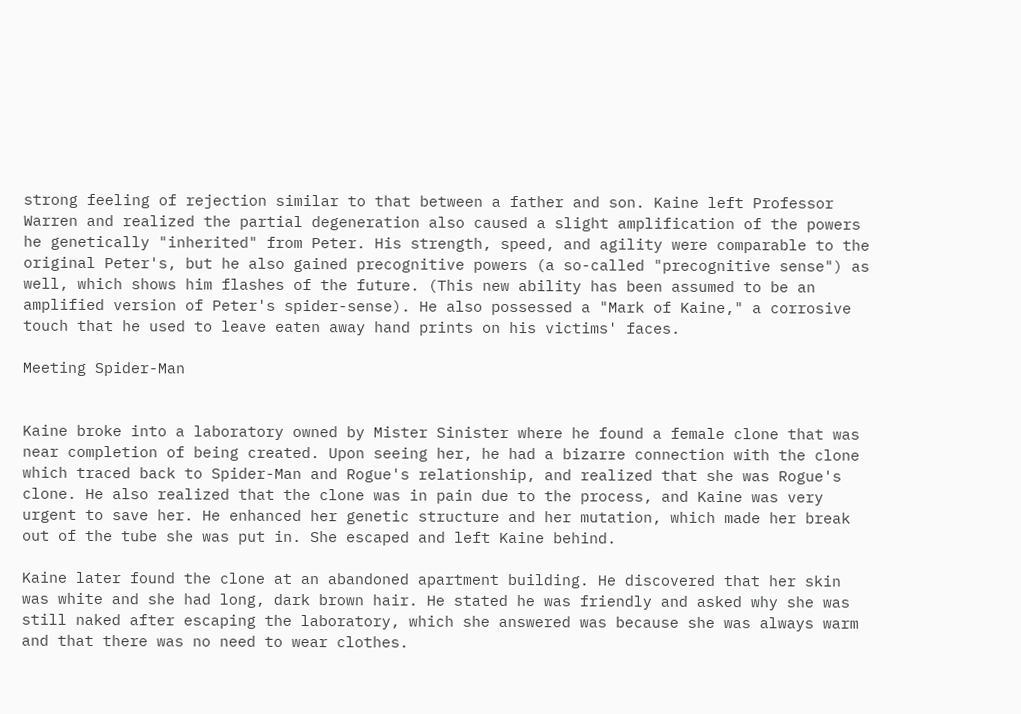strong feeling of rejection similar to that between a father and son. Kaine left Professor Warren and realized the partial degeneration also caused a slight amplification of the powers he genetically "inherited" from Peter. His strength, speed, and agility were comparable to the original Peter's, but he also gained precognitive powers (a so-called "precognitive sense") as well, which shows him flashes of the future. (This new ability has been assumed to be an amplified version of Peter's spider-sense). He also possessed a "Mark of Kaine," a corrosive touch that he used to leave eaten away hand prints on his victims' faces.

Meeting Spider-Man


Kaine broke into a laboratory owned by Mister Sinister where he found a female clone that was near completion of being created. Upon seeing her, he had a bizarre connection with the clone which traced back to Spider-Man and Rogue's relationship, and realized that she was Rogue's clone. He also realized that the clone was in pain due to the process, and Kaine was very urgent to save her. He enhanced her genetic structure and her mutation, which made her break out of the tube she was put in. She escaped and left Kaine behind.

Kaine later found the clone at an abandoned apartment building. He discovered that her skin was white and she had long, dark brown hair. He stated he was friendly and asked why she was still naked after escaping the laboratory, which she answered was because she was always warm and that there was no need to wear clothes.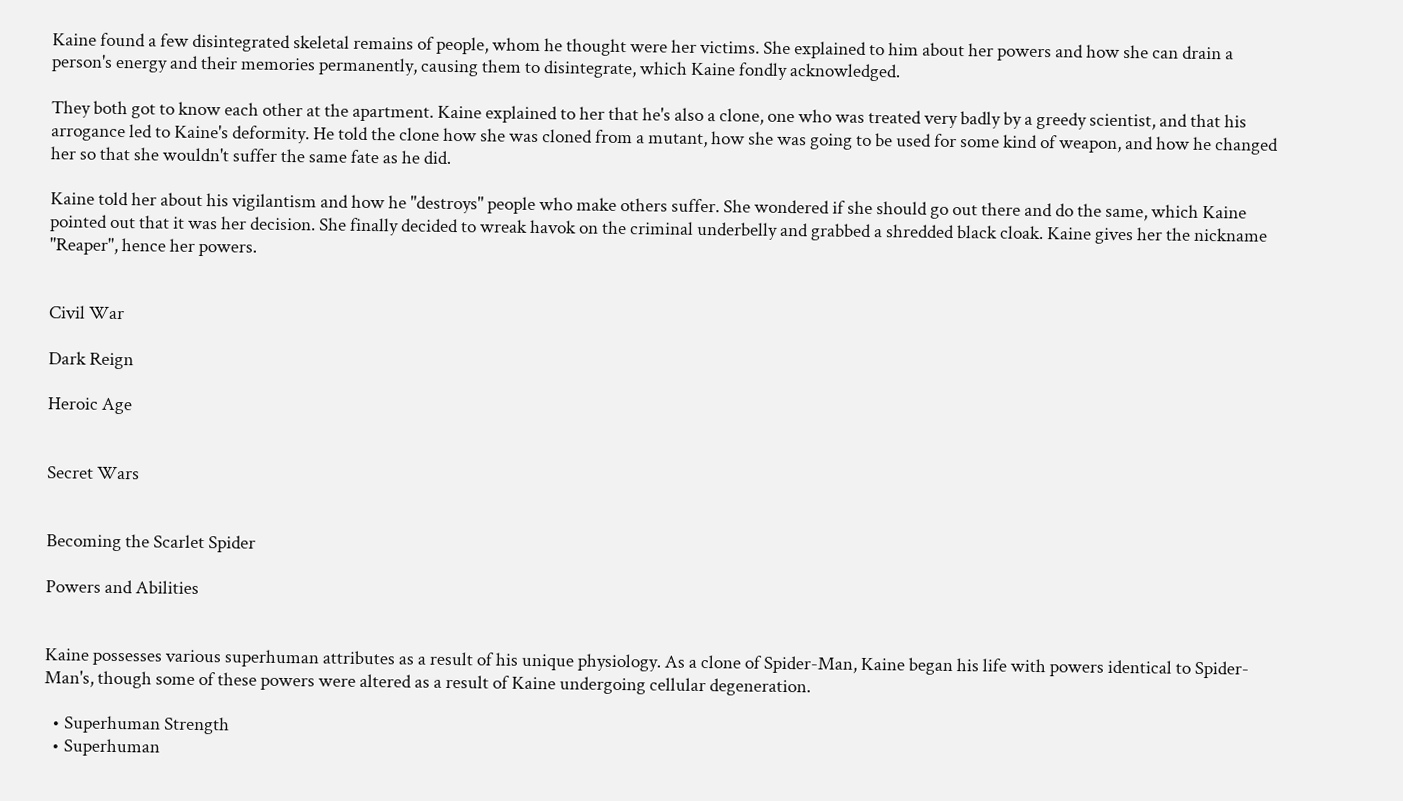Kaine found a few disintegrated skeletal remains of people, whom he thought were her victims. She explained to him about her powers and how she can drain a person's energy and their memories permanently, causing them to disintegrate, which Kaine fondly acknowledged.

They both got to know each other at the apartment. Kaine explained to her that he's also a clone, one who was treated very badly by a greedy scientist, and that his arrogance led to Kaine's deformity. He told the clone how she was cloned from a mutant, how she was going to be used for some kind of weapon, and how he changed her so that she wouldn't suffer the same fate as he did.

Kaine told her about his vigilantism and how he "destroys" people who make others suffer. She wondered if she should go out there and do the same, which Kaine pointed out that it was her decision. She finally decided to wreak havok on the criminal underbelly and grabbed a shredded black cloak. Kaine gives her the nickname "Reaper", hence her powers.


Civil War

Dark Reign

Heroic Age


Secret Wars


Becoming the Scarlet Spider

Powers and Abilities


Kaine possesses various superhuman attributes as a result of his unique physiology. As a clone of Spider-Man, Kaine began his life with powers identical to Spider-Man's, though some of these powers were altered as a result of Kaine undergoing cellular degeneration.

  • Superhuman Strength
  • Superhuman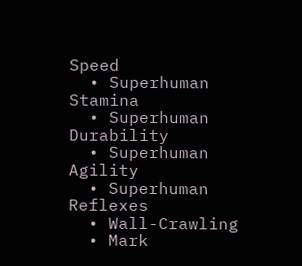Speed
  • Superhuman Stamina
  • Superhuman Durability
  • Superhuman Agility
  • Superhuman Reflexes
  • Wall-Crawling
  • Mark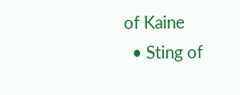of Kaine
  • Sting of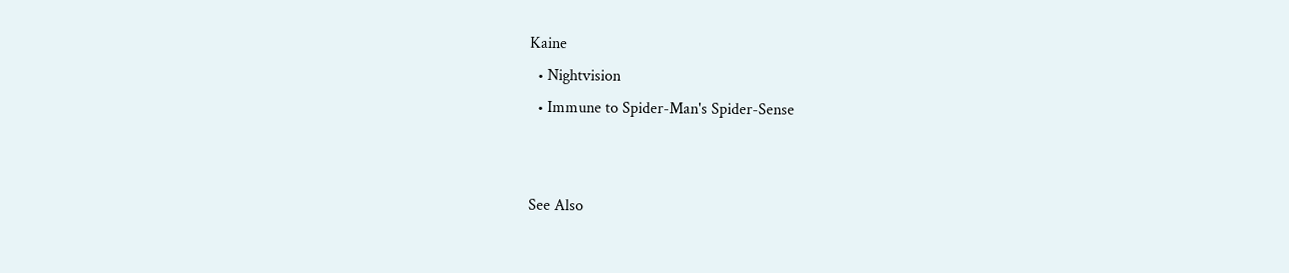Kaine
  • Nightvision
  • Immune to Spider-Man's Spider-Sense


See Also